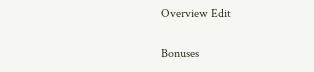Overview Edit

Bonuses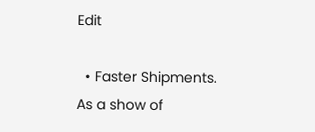Edit

  • Faster Shipments. As a show of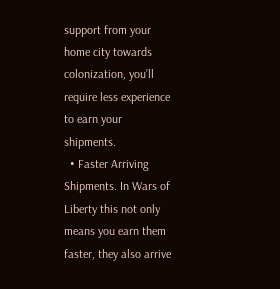support from your home city towards colonization, you’ll require less experience to earn your shipments.
  • Faster Arriving Shipments. In Wars of Liberty this not only means you earn them faster, they also arrive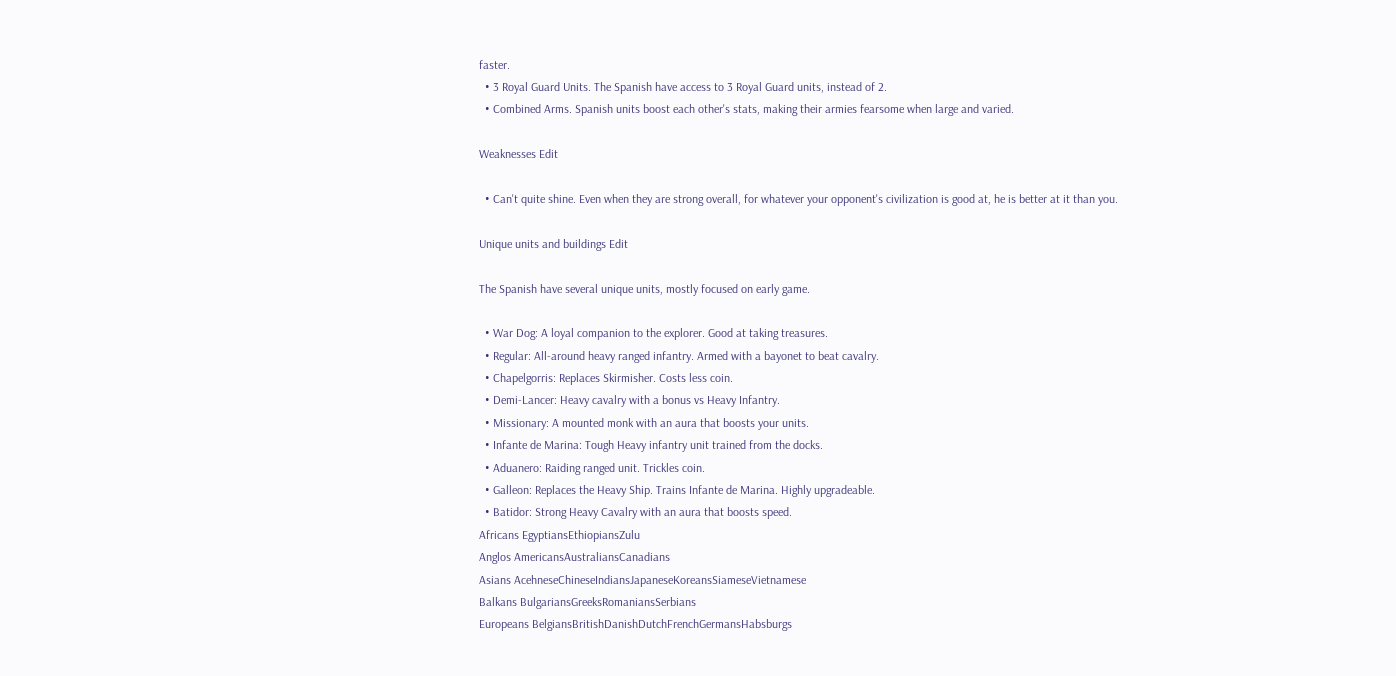faster.
  • 3 Royal Guard Units. The Spanish have access to 3 Royal Guard units, instead of 2.
  • Combined Arms. Spanish units boost each other's stats, making their armies fearsome when large and varied.

Weaknesses Edit

  • Can't quite shine. Even when they are strong overall, for whatever your opponent's civilization is good at, he is better at it than you.

Unique units and buildings Edit

The Spanish have several unique units, mostly focused on early game.

  • War Dog: A loyal companion to the explorer. Good at taking treasures.
  • Regular: All-around heavy ranged infantry. Armed with a bayonet to beat cavalry.
  • Chapelgorris: Replaces Skirmisher. Costs less coin.
  • Demi-Lancer: Heavy cavalry with a bonus vs Heavy Infantry.
  • Missionary: A mounted monk with an aura that boosts your units.
  • Infante de Marina: Tough Heavy infantry unit trained from the docks.
  • Aduanero: Raiding ranged unit. Trickles coin.
  • Galleon: Replaces the Heavy Ship. Trains Infante de Marina. Highly upgradeable.
  • Batidor: Strong Heavy Cavalry with an aura that boosts speed.
Africans EgyptiansEthiopiansZulu
Anglos AmericansAustraliansCanadians
Asians AcehneseChineseIndiansJapaneseKoreansSiameseVietnamese
Balkans BulgariansGreeksRomaniansSerbians
Europeans BelgiansBritishDanishDutchFrenchGermansHabsburgs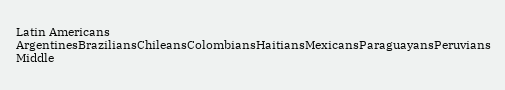Latin Americans ArgentinesBraziliansChileansColombiansHaitiansMexicansParaguayansPeruvians
Middle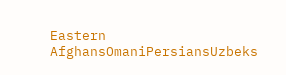Eastern AfghansOmaniPersiansUzbeks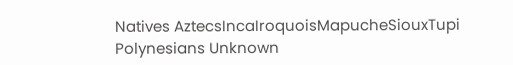Natives AztecsIncaIroquoisMapucheSiouxTupi
Polynesians Unknown